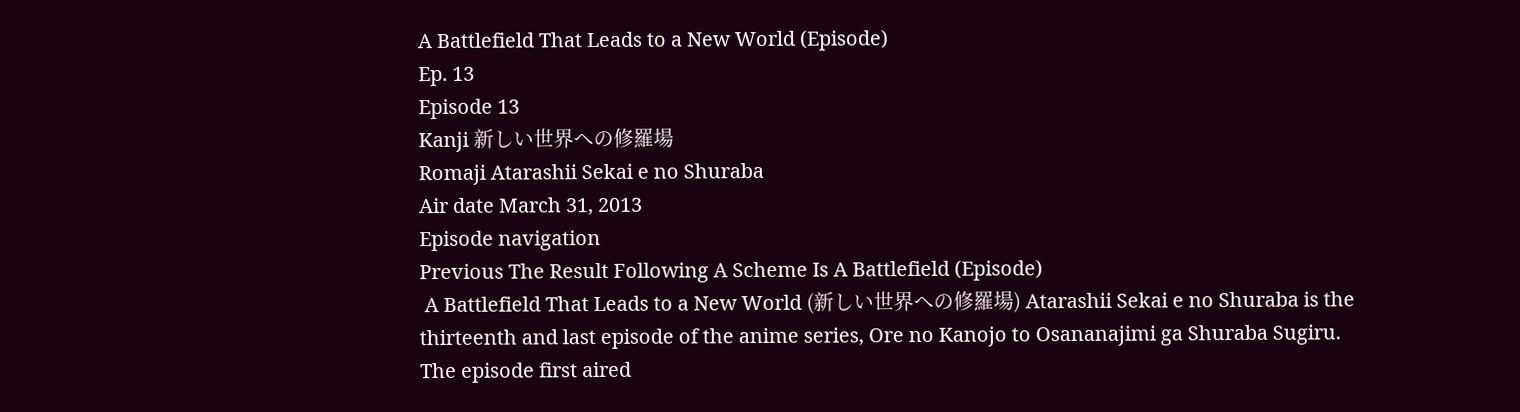A Battlefield That Leads to a New World (Episode)
Ep. 13
Episode 13
Kanji 新しい世界への修羅場
Romaji Atarashii Sekai e no Shuraba
Air date March 31, 2013
Episode navigation
Previous The Result Following A Scheme Is A Battlefield (Episode)
 A Battlefield That Leads to a New World (新しい世界への修羅場) Atarashii Sekai e no Shuraba is the thirteenth and last episode of the anime series, Ore no Kanojo to Osananajimi ga Shuraba Sugiru. The episode first aired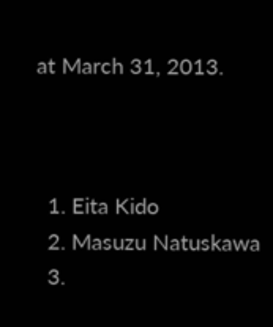at March 31, 2013.



  1. Eita Kido
  2. Masuzu Natuskawa
  3.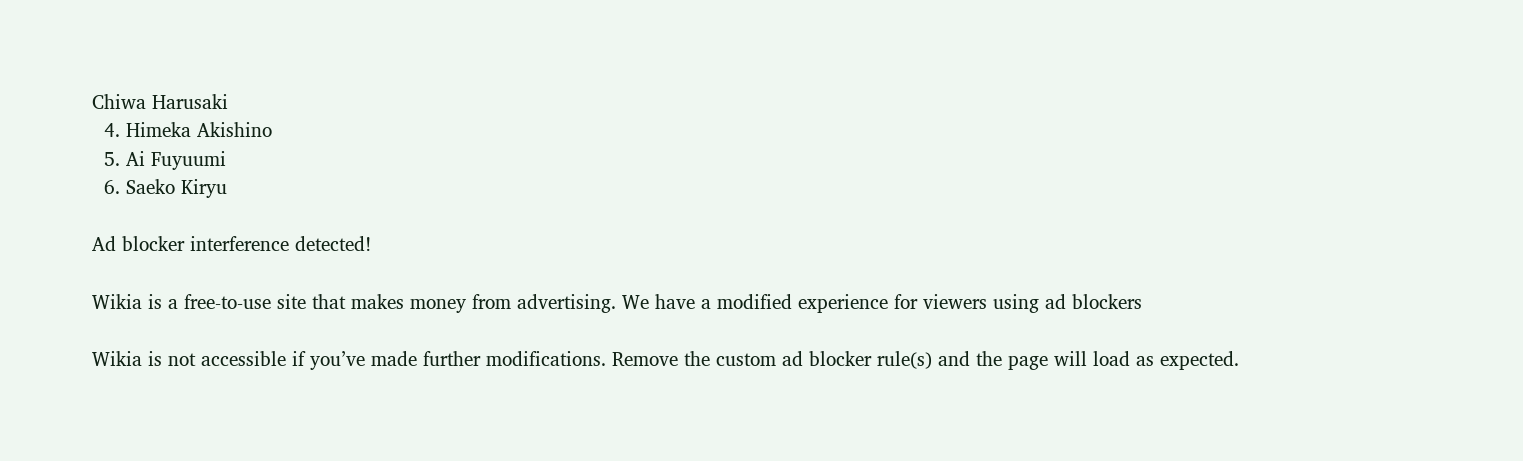Chiwa Harusaki
  4. Himeka Akishino
  5. Ai Fuyuumi
  6. Saeko Kiryu

Ad blocker interference detected!

Wikia is a free-to-use site that makes money from advertising. We have a modified experience for viewers using ad blockers

Wikia is not accessible if you’ve made further modifications. Remove the custom ad blocker rule(s) and the page will load as expected.